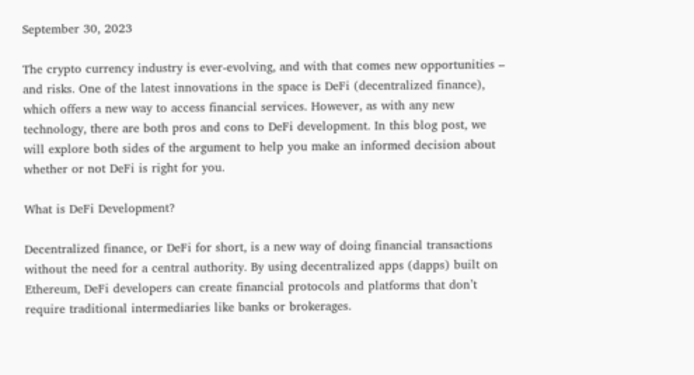September 30, 2023

The crypto currency industry is ever-evolving, and with that comes new opportunities – and risks. One of the latest innovations in the space is DeFi (decentralized finance), which offers a new way to access financial services. However, as with any new technology, there are both pros and cons to DeFi development. In this blog post, we will explore both sides of the argument to help you make an informed decision about whether or not DeFi is right for you.

What is DeFi Development?

Decentralized finance, or DeFi for short, is a new way of doing financial transactions without the need for a central authority. By using decentralized apps (dapps) built on Ethereum, DeFi developers can create financial protocols and platforms that don’t require traditional intermediaries like banks or brokerages.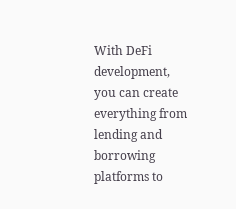With DeFi development, you can create everything from lending and borrowing platforms to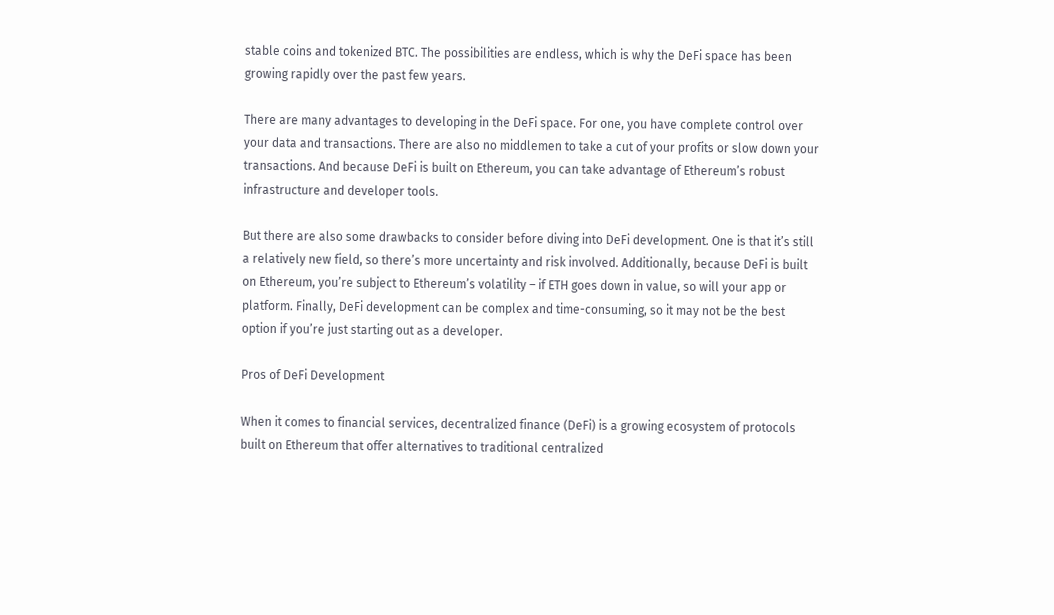stable coins and tokenized BTC. The possibilities are endless, which is why the DeFi space has been growing rapidly over the past few years.

There are many advantages to developing in the DeFi space. For one, you have complete control over your data and transactions. There are also no middlemen to take a cut of your profits or slow down your transactions. And because DeFi is built on Ethereum, you can take advantage of Ethereum’s robust infrastructure and developer tools.

But there are also some drawbacks to consider before diving into DeFi development. One is that it’s still a relatively new field, so there’s more uncertainty and risk involved. Additionally, because DeFi is built on Ethereum, you’re subject to Ethereum’s volatility – if ETH goes down in value, so will your app or platform. Finally, DeFi development can be complex and time-consuming, so it may not be the best option if you’re just starting out as a developer.

Pros of DeFi Development

When it comes to financial services, decentralized finance (DeFi) is a growing ecosystem of protocols built on Ethereum that offer alternatives to traditional centralized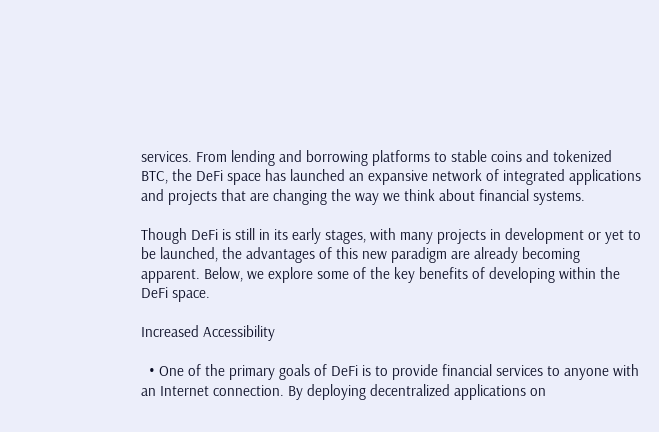services. From lending and borrowing platforms to stable coins and tokenized BTC, the DeFi space has launched an expansive network of integrated applications and projects that are changing the way we think about financial systems.

Though DeFi is still in its early stages, with many projects in development or yet to be launched, the advantages of this new paradigm are already becoming apparent. Below, we explore some of the key benefits of developing within the DeFi space.

Increased Accessibility

  • One of the primary goals of DeFi is to provide financial services to anyone with an Internet connection. By deploying decentralized applications on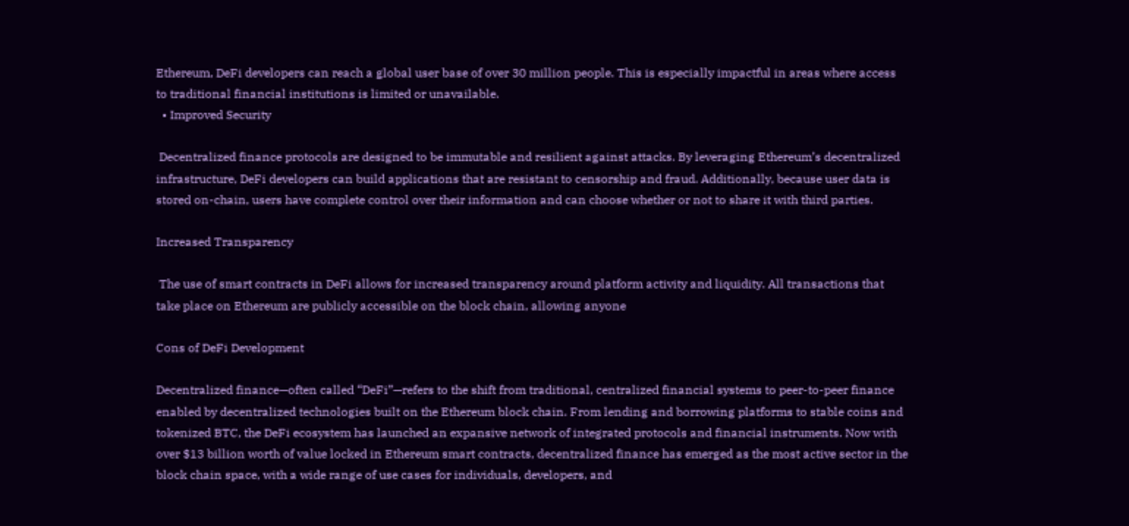Ethereum, DeFi developers can reach a global user base of over 30 million people. This is especially impactful in areas where access to traditional financial institutions is limited or unavailable.
  • Improved Security

 Decentralized finance protocols are designed to be immutable and resilient against attacks. By leveraging Ethereum’s decentralized infrastructure, DeFi developers can build applications that are resistant to censorship and fraud. Additionally, because user data is stored on-chain, users have complete control over their information and can choose whether or not to share it with third parties.

Increased Transparency

 The use of smart contracts in DeFi allows for increased transparency around platform activity and liquidity. All transactions that take place on Ethereum are publicly accessible on the block chain, allowing anyone

Cons of DeFi Development

Decentralized finance—often called “DeFi”—refers to the shift from traditional, centralized financial systems to peer-to-peer finance enabled by decentralized technologies built on the Ethereum block chain. From lending and borrowing platforms to stable coins and tokenized BTC, the DeFi ecosystem has launched an expansive network of integrated protocols and financial instruments. Now with over $13 billion worth of value locked in Ethereum smart contracts, decentralized finance has emerged as the most active sector in the block chain space, with a wide range of use cases for individuals, developers, and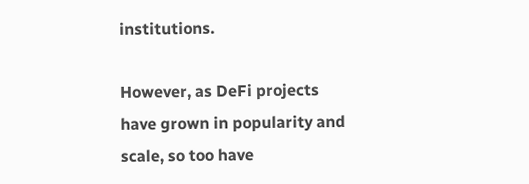institutions.

However, as DeFi projects have grown in popularity and scale, so too have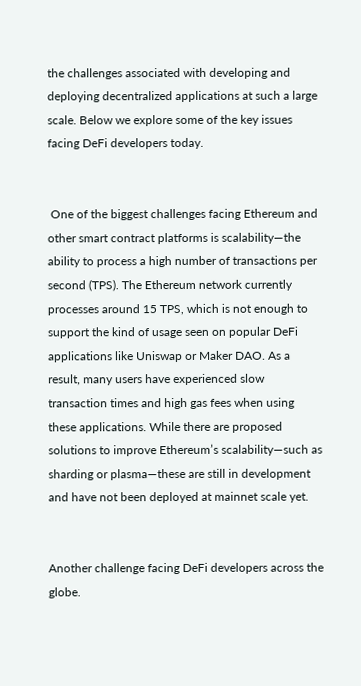the challenges associated with developing and deploying decentralized applications at such a large scale. Below we explore some of the key issues facing DeFi developers today.


 One of the biggest challenges facing Ethereum and other smart contract platforms is scalability—the ability to process a high number of transactions per second (TPS). The Ethereum network currently processes around 15 TPS, which is not enough to support the kind of usage seen on popular DeFi applications like Uniswap or Maker DAO. As a result, many users have experienced slow transaction times and high gas fees when using these applications. While there are proposed solutions to improve Ethereum’s scalability—such as sharding or plasma—these are still in development and have not been deployed at mainnet scale yet.


Another challenge facing DeFi developers across the globe.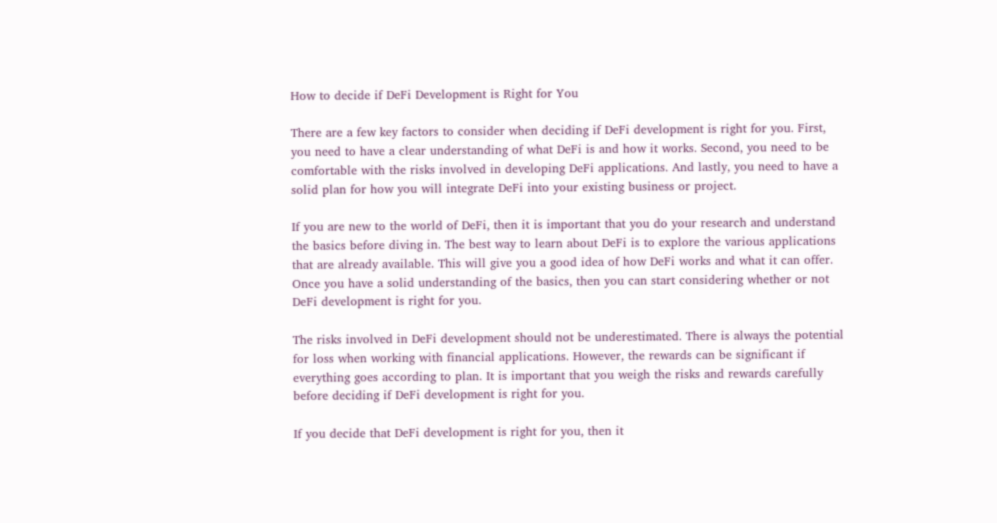How to decide if DeFi Development is Right for You

There are a few key factors to consider when deciding if DeFi development is right for you. First, you need to have a clear understanding of what DeFi is and how it works. Second, you need to be comfortable with the risks involved in developing DeFi applications. And lastly, you need to have a solid plan for how you will integrate DeFi into your existing business or project.

If you are new to the world of DeFi, then it is important that you do your research and understand the basics before diving in. The best way to learn about DeFi is to explore the various applications that are already available. This will give you a good idea of how DeFi works and what it can offer. Once you have a solid understanding of the basics, then you can start considering whether or not DeFi development is right for you.

The risks involved in DeFi development should not be underestimated. There is always the potential for loss when working with financial applications. However, the rewards can be significant if everything goes according to plan. It is important that you weigh the risks and rewards carefully before deciding if DeFi development is right for you.

If you decide that DeFi development is right for you, then it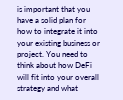is important that you have a solid plan for how to integrate it into your existing business or project. You need to think about how DeFi will fit into your overall strategy and what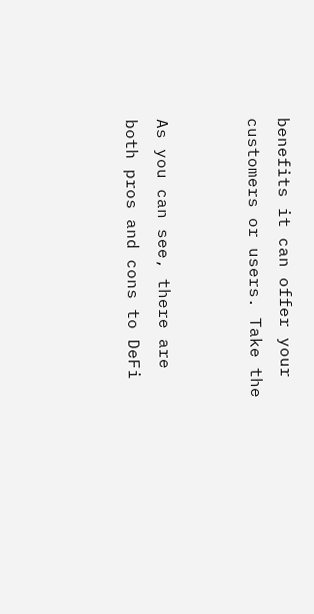benefits it can offer your customers or users. Take the


As you can see, there are both pros and cons to DeFi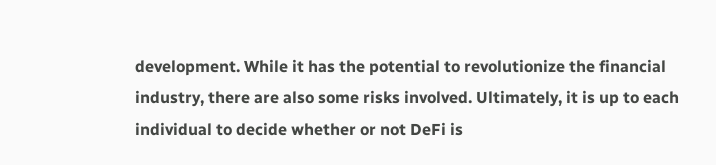development. While it has the potential to revolutionize the financial industry, there are also some risks involved. Ultimately, it is up to each individual to decide whether or not DeFi is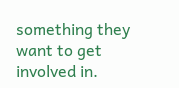something they want to get involved in.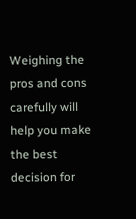Weighing the pros and cons carefully will help you make the best decision for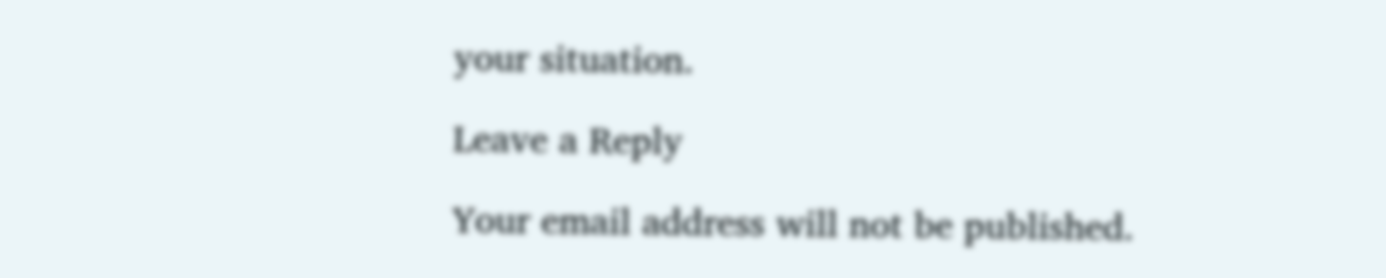your situation.

Leave a Reply

Your email address will not be published.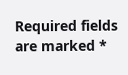Required fields are marked *